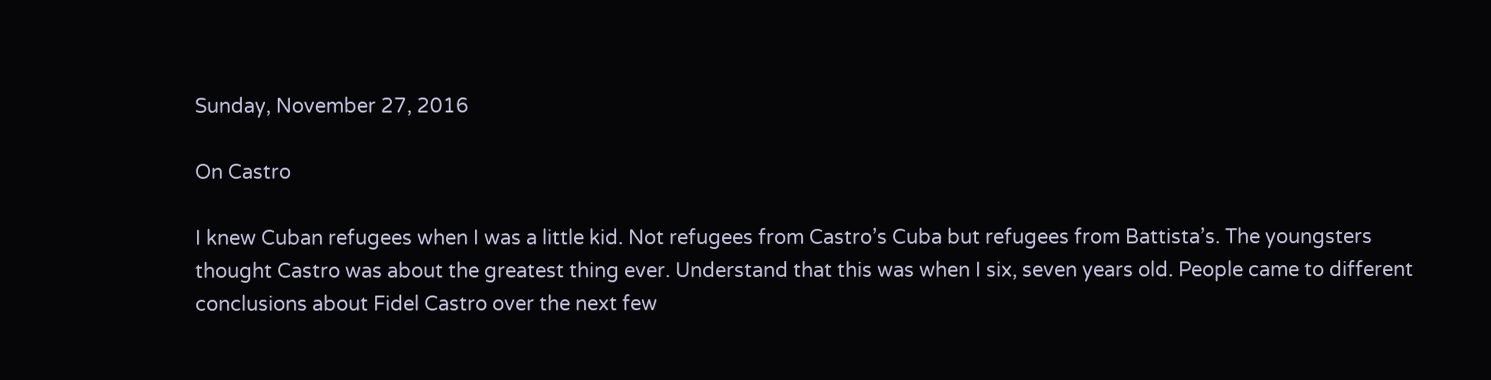Sunday, November 27, 2016

On Castro

I knew Cuban refugees when I was a little kid. Not refugees from Castro’s Cuba but refugees from Battista’s. The youngsters thought Castro was about the greatest thing ever. Understand that this was when I six, seven years old. People came to different conclusions about Fidel Castro over the next few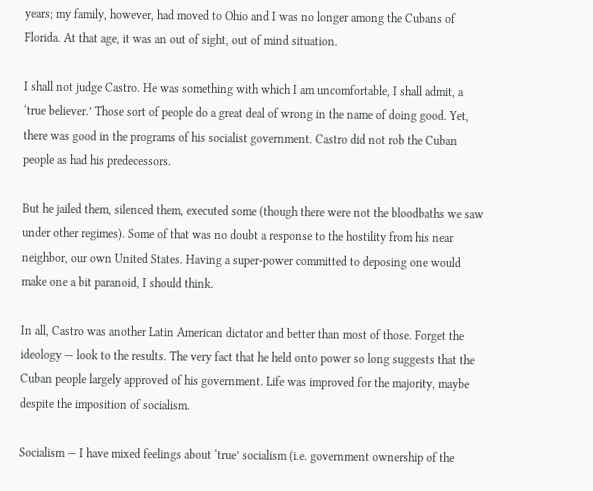years; my family, however, had moved to Ohio and I was no longer among the Cubans of Florida. At that age, it was an out of sight, out of mind situation.

I shall not judge Castro. He was something with which I am uncomfortable, I shall admit, a ‘true believer.’ Those sort of people do a great deal of wrong in the name of doing good. Yet, there was good in the programs of his socialist government. Castro did not rob the Cuban people as had his predecessors.

But he jailed them, silenced them, executed some (though there were not the bloodbaths we saw under other regimes). Some of that was no doubt a response to the hostility from his near neighbor, our own United States. Having a super-power committed to deposing one would make one a bit paranoid, I should think.

In all, Castro was another Latin American dictator and better than most of those. Forget the ideology — look to the results. The very fact that he held onto power so long suggests that the Cuban people largely approved of his government. Life was improved for the majority, maybe despite the imposition of socialism.

Socialism — I have mixed feelings about ‘true’ socialism (i.e. government ownership of the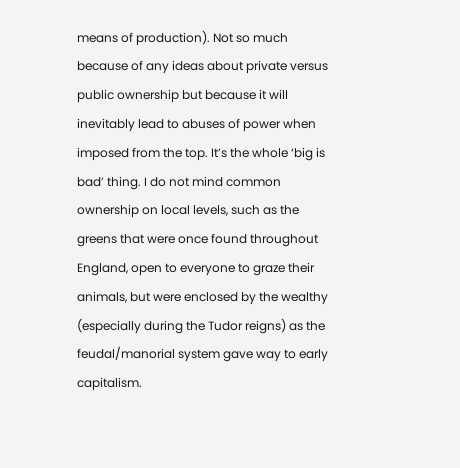means of production). Not so much because of any ideas about private versus public ownership but because it will inevitably lead to abuses of power when imposed from the top. It’s the whole ‘big is bad’ thing. I do not mind common ownership on local levels, such as the greens that were once found throughout England, open to everyone to graze their animals, but were enclosed by the wealthy (especially during the Tudor reigns) as the feudal/manorial system gave way to early capitalism.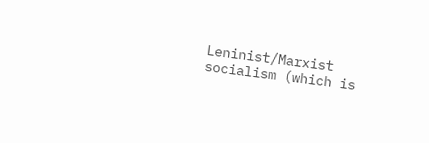Leninist/Marxist socialism (which is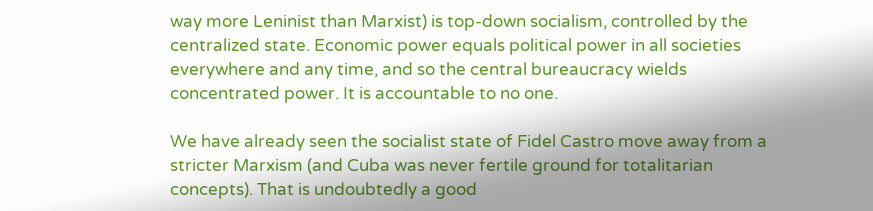way more Leninist than Marxist) is top-down socialism, controlled by the centralized state. Economic power equals political power in all societies everywhere and any time, and so the central bureaucracy wields concentrated power. It is accountable to no one.

We have already seen the socialist state of Fidel Castro move away from a stricter Marxism (and Cuba was never fertile ground for totalitarian concepts). That is undoubtedly a good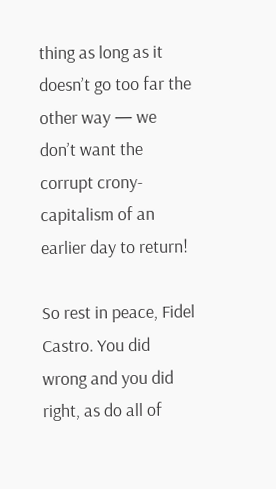thing as long as it doesn’t go too far the other way — we don’t want the corrupt crony-capitalism of an earlier day to return!

So rest in peace, Fidel Castro. You did wrong and you did right, as do all of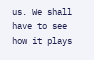us. We shall have to see how it plays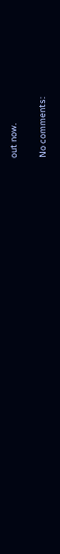out now.

No comments: